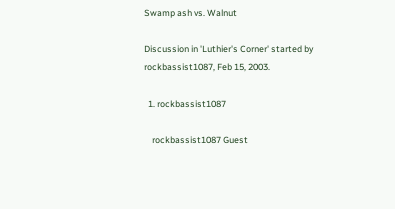Swamp ash vs. Walnut

Discussion in 'Luthier's Corner' started by rockbassist1087, Feb 15, 2003.

  1. rockbassist1087

    rockbassist1087 Guest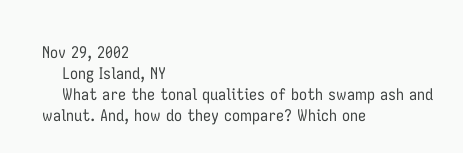Nov 29, 2002
    Long Island, NY
    What are the tonal qualities of both swamp ash and walnut. And, how do they compare? Which one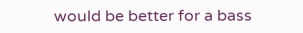would be better for a bass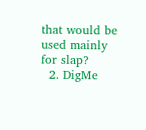that would be used mainly for slap?
  2. DigMe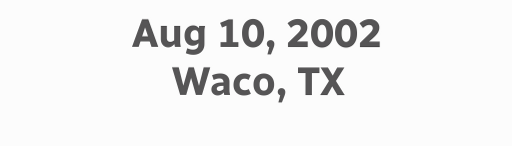Aug 10, 2002
    Waco, TX